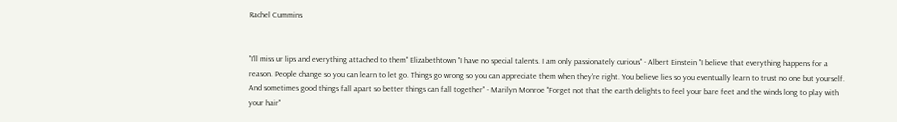Rachel Cummins


"I'll miss ur lips and everything attached to them" Elizabethtown "I have no special talents. I am only passionately curious" - Albert Einstein "I believe that everything happens for a reason. People change so you can learn to let go. Things go wrong so you can appreciate them when they're right. You believe lies so you eventually learn to trust no one but yourself. And sometimes good things fall apart so better things can fall together" - Marilyn Monroe "Forget not that the earth delights to feel your bare feet and the winds long to play with your hair"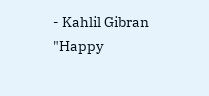- Kahlil Gibran "Happy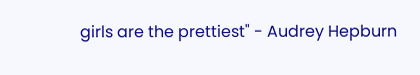girls are the prettiest" - Audrey Hepburn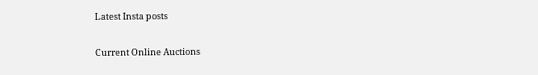Latest Insta posts

Current Online Auctions